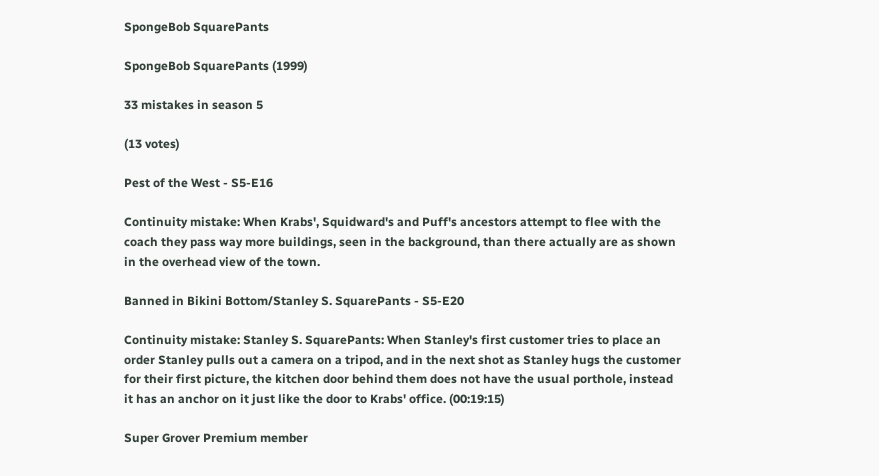SpongeBob SquarePants

SpongeBob SquarePants (1999)

33 mistakes in season 5

(13 votes)

Pest of the West - S5-E16

Continuity mistake: When Krabs', Squidward's and Puff's ancestors attempt to flee with the coach they pass way more buildings, seen in the background, than there actually are as shown in the overhead view of the town.

Banned in Bikini Bottom/Stanley S. SquarePants - S5-E20

Continuity mistake: Stanley S. SquarePants: When Stanley's first customer tries to place an order Stanley pulls out a camera on a tripod, and in the next shot as Stanley hugs the customer for their first picture, the kitchen door behind them does not have the usual porthole, instead it has an anchor on it just like the door to Krabs' office. (00:19:15)

Super Grover Premium member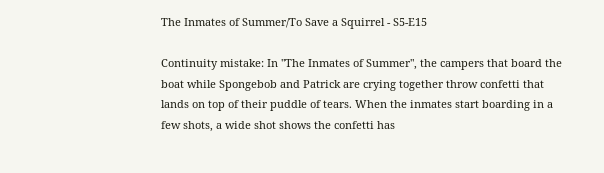The Inmates of Summer/To Save a Squirrel - S5-E15

Continuity mistake: In "The Inmates of Summer", the campers that board the boat while Spongebob and Patrick are crying together throw confetti that lands on top of their puddle of tears. When the inmates start boarding in a few shots, a wide shot shows the confetti has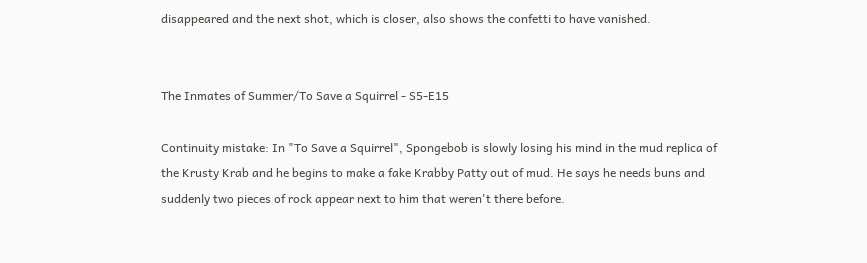disappeared and the next shot, which is closer, also shows the confetti to have vanished.


The Inmates of Summer/To Save a Squirrel - S5-E15

Continuity mistake: In "To Save a Squirrel", Spongebob is slowly losing his mind in the mud replica of the Krusty Krab and he begins to make a fake Krabby Patty out of mud. He says he needs buns and suddenly two pieces of rock appear next to him that weren't there before.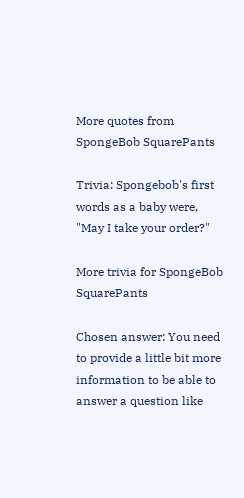More quotes from SpongeBob SquarePants

Trivia: Spongebob's first words as a baby were, "May I take your order?"

More trivia for SpongeBob SquarePants

Chosen answer: You need to provide a little bit more information to be able to answer a question like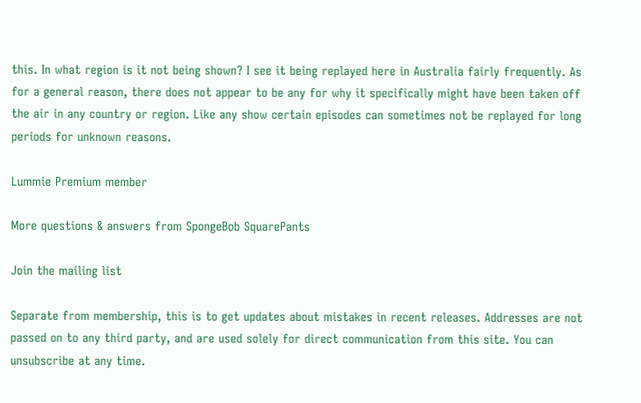this. In what region is it not being shown? I see it being replayed here in Australia fairly frequently. As for a general reason, there does not appear to be any for why it specifically might have been taken off the air in any country or region. Like any show certain episodes can sometimes not be replayed for long periods for unknown reasons.

Lummie Premium member

More questions & answers from SpongeBob SquarePants

Join the mailing list

Separate from membership, this is to get updates about mistakes in recent releases. Addresses are not passed on to any third party, and are used solely for direct communication from this site. You can unsubscribe at any time.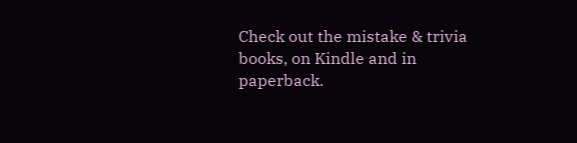Check out the mistake & trivia books, on Kindle and in paperback.